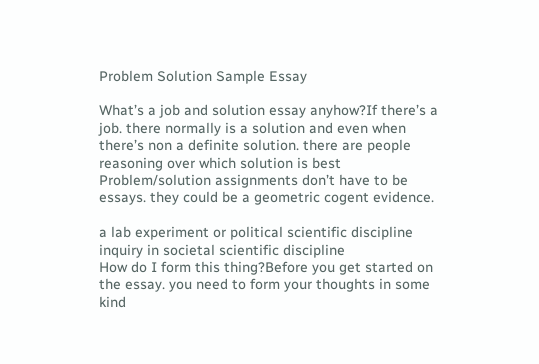Problem Solution Sample Essay

What’s a job and solution essay anyhow?If there’s a job. there normally is a solution and even when there’s non a definite solution. there are people reasoning over which solution is best Problem/solution assignments don’t have to be essays. they could be a geometric cogent evidence.

a lab experiment or political scientific discipline inquiry in societal scientific discipline
How do I form this thing?Before you get started on the essay. you need to form your thoughts in some kind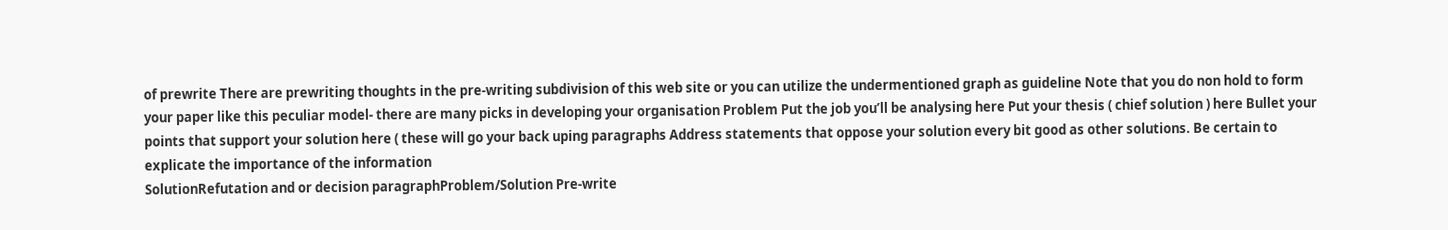of prewrite There are prewriting thoughts in the pre-writing subdivision of this web site or you can utilize the undermentioned graph as guideline Note that you do non hold to form your paper like this peculiar model- there are many picks in developing your organisation Problem Put the job you’ll be analysing here Put your thesis ( chief solution ) here Bullet your points that support your solution here ( these will go your back uping paragraphs Address statements that oppose your solution every bit good as other solutions. Be certain to explicate the importance of the information
SolutionRefutation and or decision paragraphProblem/Solution Pre-write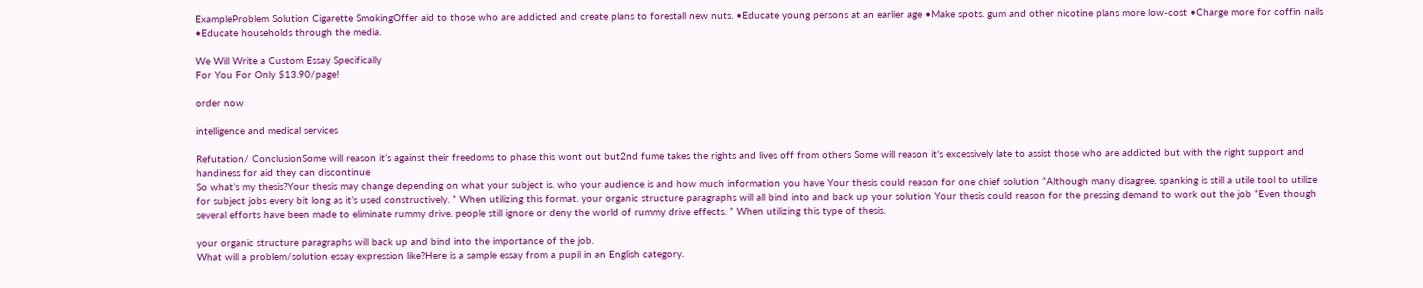ExampleProblem Solution Cigarette SmokingOffer aid to those who are addicted and create plans to forestall new nuts. •Educate young persons at an earlier age •Make spots. gum and other nicotine plans more low-cost •Charge more for coffin nails •Educate households through the media.

We Will Write a Custom Essay Specifically
For You For Only $13.90/page!

order now

intelligence and medical services

Refutation/ ConclusionSome will reason it’s against their freedoms to phase this wont out but2nd fume takes the rights and lives off from others Some will reason it’s excessively late to assist those who are addicted but with the right support and handiness for aid they can discontinue
So what’s my thesis?Your thesis may change depending on what your subject is. who your audience is and how much information you have Your thesis could reason for one chief solution “Although many disagree. spanking is still a utile tool to utilize for subject jobs every bit long as it’s used constructively. ” When utilizing this format. your organic structure paragraphs will all bind into and back up your solution Your thesis could reason for the pressing demand to work out the job “Even though several efforts have been made to eliminate rummy drive. people still ignore or deny the world of rummy drive effects. ” When utilizing this type of thesis.

your organic structure paragraphs will back up and bind into the importance of the job.
What will a problem/solution essay expression like?Here is a sample essay from a pupil in an English category.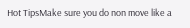Hot TipsMake sure you do non move like a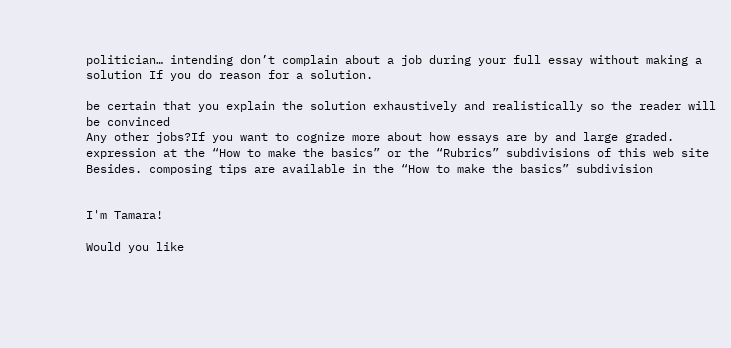politician… intending don’t complain about a job during your full essay without making a solution If you do reason for a solution.

be certain that you explain the solution exhaustively and realistically so the reader will be convinced
Any other jobs?If you want to cognize more about how essays are by and large graded. expression at the “How to make the basics” or the “Rubrics” subdivisions of this web site Besides. composing tips are available in the “How to make the basics” subdivision


I'm Tamara!

Would you like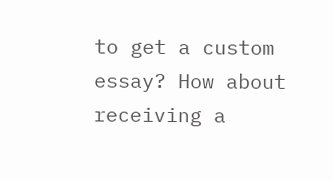to get a custom essay? How about receiving a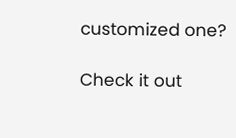customized one?

Check it out